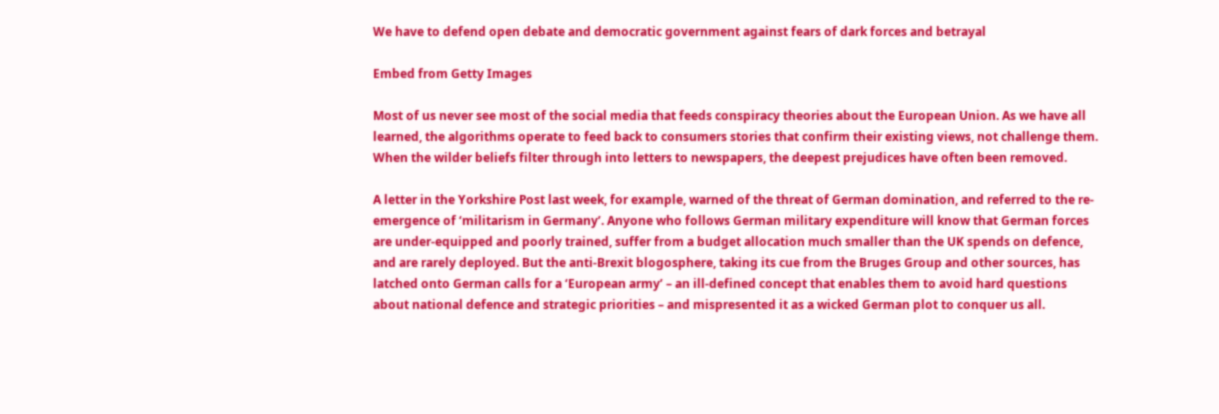We have to defend open debate and democratic government against fears of dark forces and betrayal

Embed from Getty Images

Most of us never see most of the social media that feeds conspiracy theories about the European Union. As we have all learned, the algorithms operate to feed back to consumers stories that confirm their existing views, not challenge them. When the wilder beliefs filter through into letters to newspapers, the deepest prejudices have often been removed.

A letter in the Yorkshire Post last week, for example, warned of the threat of German domination, and referred to the re-emergence of ‘militarism in Germany’. Anyone who follows German military expenditure will know that German forces are under-equipped and poorly trained, suffer from a budget allocation much smaller than the UK spends on defence, and are rarely deployed. But the anti-Brexit blogosphere, taking its cue from the Bruges Group and other sources, has latched onto German calls for a ‘European army’ – an ill-defined concept that enables them to avoid hard questions about national defence and strategic priorities – and mispresented it as a wicked German plot to conquer us all.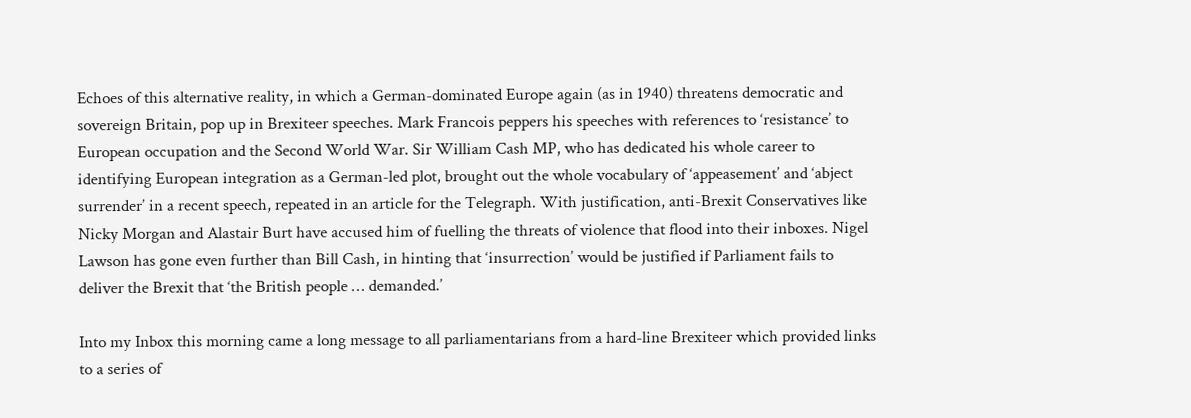Echoes of this alternative reality, in which a German-dominated Europe again (as in 1940) threatens democratic and sovereign Britain, pop up in Brexiteer speeches. Mark Francois peppers his speeches with references to ‘resistance’ to European occupation and the Second World War. Sir William Cash MP, who has dedicated his whole career to identifying European integration as a German-led plot, brought out the whole vocabulary of ‘appeasement’ and ‘abject surrender’ in a recent speech, repeated in an article for the Telegraph. With justification, anti-Brexit Conservatives like Nicky Morgan and Alastair Burt have accused him of fuelling the threats of violence that flood into their inboxes. Nigel Lawson has gone even further than Bill Cash, in hinting that ‘insurrection’ would be justified if Parliament fails to deliver the Brexit that ‘the British people … demanded.’

Into my Inbox this morning came a long message to all parliamentarians from a hard-line Brexiteer which provided links to a series of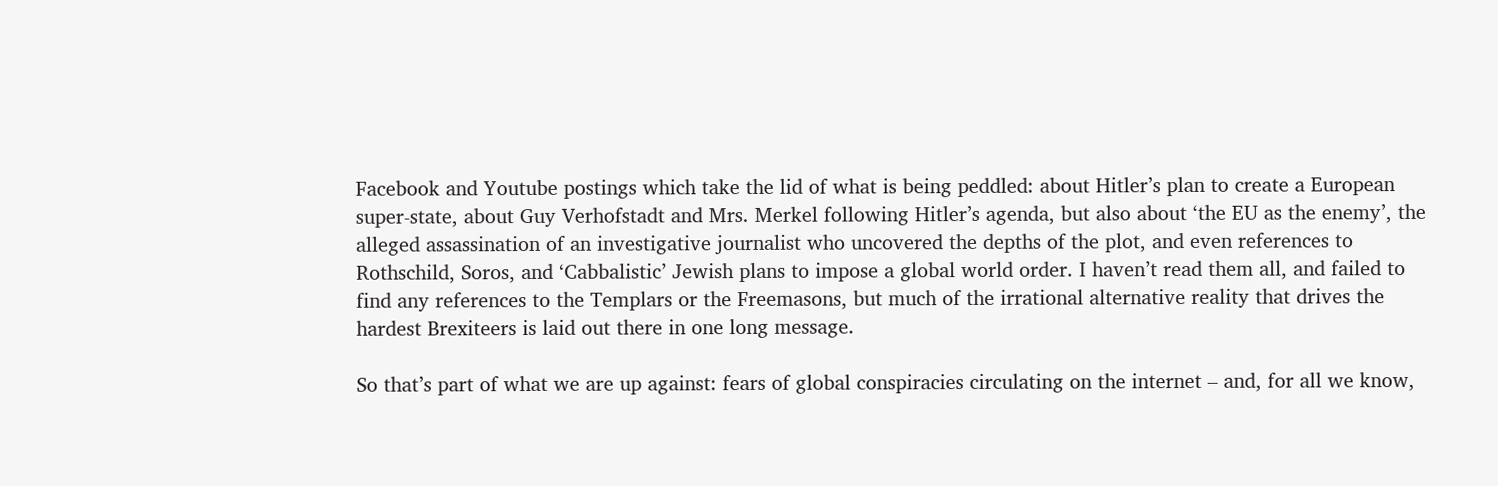Facebook and Youtube postings which take the lid of what is being peddled: about Hitler’s plan to create a European super-state, about Guy Verhofstadt and Mrs. Merkel following Hitler’s agenda, but also about ‘the EU as the enemy’, the alleged assassination of an investigative journalist who uncovered the depths of the plot, and even references to Rothschild, Soros, and ‘Cabbalistic’ Jewish plans to impose a global world order. I haven’t read them all, and failed to find any references to the Templars or the Freemasons, but much of the irrational alternative reality that drives the hardest Brexiteers is laid out there in one long message.

So that’s part of what we are up against: fears of global conspiracies circulating on the internet – and, for all we know,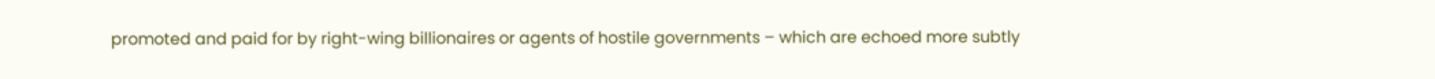promoted and paid for by right-wing billionaires or agents of hostile governments – which are echoed more subtly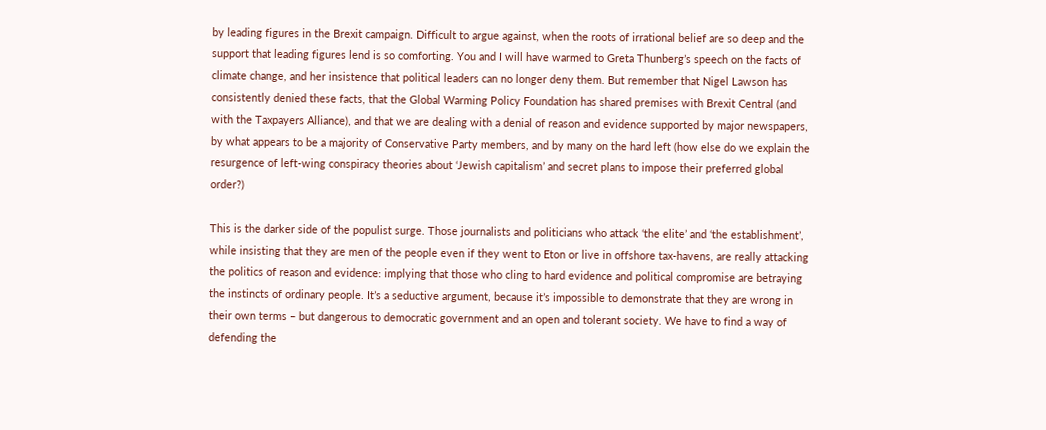by leading figures in the Brexit campaign. Difficult to argue against, when the roots of irrational belief are so deep and the support that leading figures lend is so comforting. You and I will have warmed to Greta Thunberg’s speech on the facts of climate change, and her insistence that political leaders can no longer deny them. But remember that Nigel Lawson has consistently denied these facts, that the Global Warming Policy Foundation has shared premises with Brexit Central (and with the Taxpayers Alliance), and that we are dealing with a denial of reason and evidence supported by major newspapers, by what appears to be a majority of Conservative Party members, and by many on the hard left (how else do we explain the resurgence of left-wing conspiracy theories about ‘Jewish capitalism’ and secret plans to impose their preferred global order?)

This is the darker side of the populist surge. Those journalists and politicians who attack ‘the elite’ and ‘the establishment’, while insisting that they are men of the people even if they went to Eton or live in offshore tax-havens, are really attacking the politics of reason and evidence: implying that those who cling to hard evidence and political compromise are betraying the instincts of ordinary people. It’s a seductive argument, because it’s impossible to demonstrate that they are wrong in their own terms – but dangerous to democratic government and an open and tolerant society. We have to find a way of defending the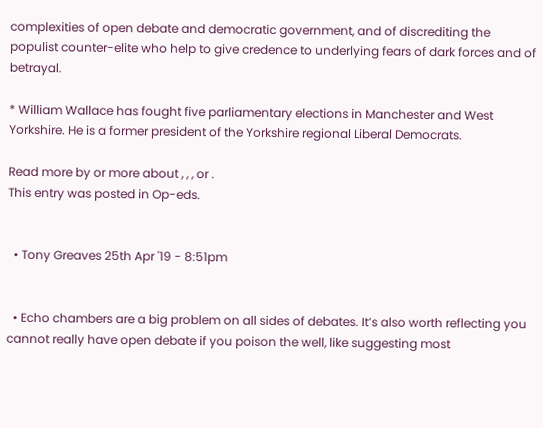complexities of open debate and democratic government, and of discrediting the populist counter-elite who help to give credence to underlying fears of dark forces and of betrayal.

* William Wallace has fought five parliamentary elections in Manchester and West Yorkshire. He is a former president of the Yorkshire regional Liberal Democrats.

Read more by or more about , , , or .
This entry was posted in Op-eds.


  • Tony Greaves 25th Apr '19 - 8:51pm


  • Echo chambers are a big problem on all sides of debates. It’s also worth reflecting you cannot really have open debate if you poison the well, like suggesting most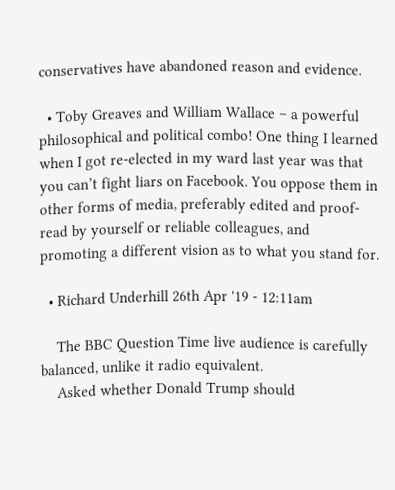conservatives have abandoned reason and evidence.

  • Toby Greaves and William Wallace – a powerful philosophical and political combo! One thing I learned when I got re-elected in my ward last year was that you can’t fight liars on Facebook. You oppose them in other forms of media, preferably edited and proof-read by yourself or reliable colleagues, and promoting a different vision as to what you stand for.

  • Richard Underhill 26th Apr '19 - 12:11am

    The BBC Question Time live audience is carefully balanced, unlike it radio equivalent.
    Asked whether Donald Trump should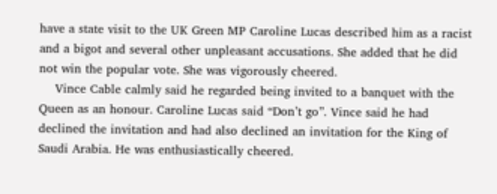have a state visit to the UK Green MP Caroline Lucas described him as a racist and a bigot and several other unpleasant accusations. She added that he did not win the popular vote. She was vigorously cheered.
    Vince Cable calmly said he regarded being invited to a banquet with the Queen as an honour. Caroline Lucas said “Don’t go”. Vince said he had declined the invitation and had also declined an invitation for the King of Saudi Arabia. He was enthusiastically cheered.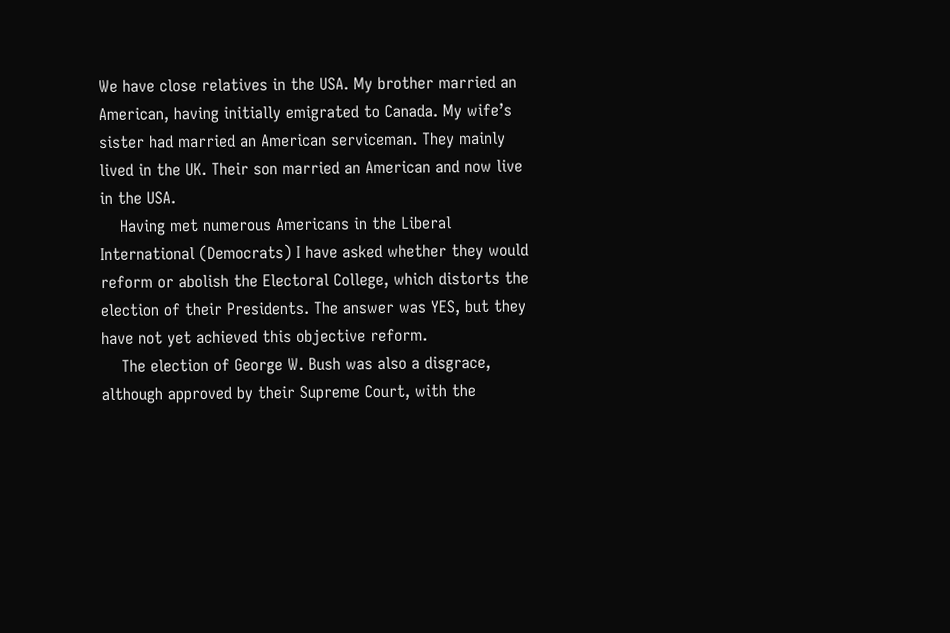We have close relatives in the USA. My brother married an American, having initially emigrated to Canada. My wife’s sister had married an American serviceman. They mainly lived in the UK. Their son married an American and now live in the USA.
    Having met numerous Americans in the Liberal International (Democrats) I have asked whether they would reform or abolish the Electoral College, which distorts the election of their Presidents. The answer was YES, but they have not yet achieved this objective reform.
    The election of George W. Bush was also a disgrace, although approved by their Supreme Court, with the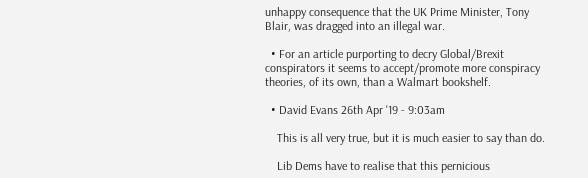unhappy consequence that the UK Prime Minister, Tony Blair, was dragged into an illegal war.

  • For an article purporting to decry Global/Brexit conspirators it seems to accept/promote more conspiracy theories, of its own, than a Walmart bookshelf.

  • David Evans 26th Apr '19 - 9:03am

    This is all very true, but it is much easier to say than do.

    Lib Dems have to realise that this pernicious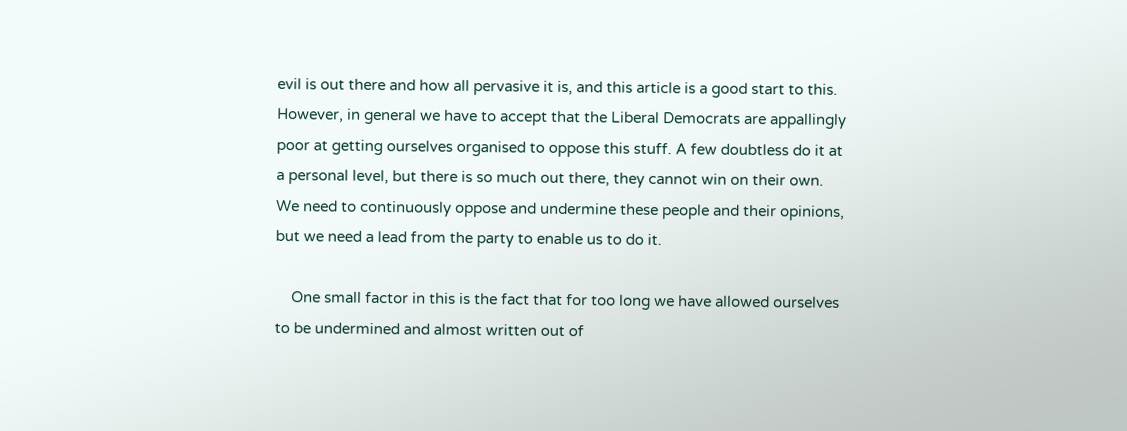evil is out there and how all pervasive it is, and this article is a good start to this. However, in general we have to accept that the Liberal Democrats are appallingly poor at getting ourselves organised to oppose this stuff. A few doubtless do it at a personal level, but there is so much out there, they cannot win on their own. We need to continuously oppose and undermine these people and their opinions, but we need a lead from the party to enable us to do it.

    One small factor in this is the fact that for too long we have allowed ourselves to be undermined and almost written out of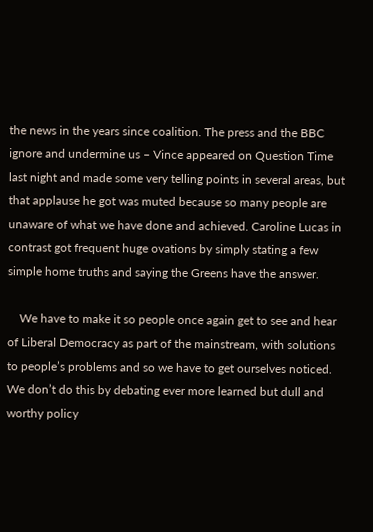the news in the years since coalition. The press and the BBC ignore and undermine us – Vince appeared on Question Time last night and made some very telling points in several areas, but that applause he got was muted because so many people are unaware of what we have done and achieved. Caroline Lucas in contrast got frequent huge ovations by simply stating a few simple home truths and saying the Greens have the answer.

    We have to make it so people once again get to see and hear of Liberal Democracy as part of the mainstream, with solutions to people’s problems and so we have to get ourselves noticed. We don’t do this by debating ever more learned but dull and worthy policy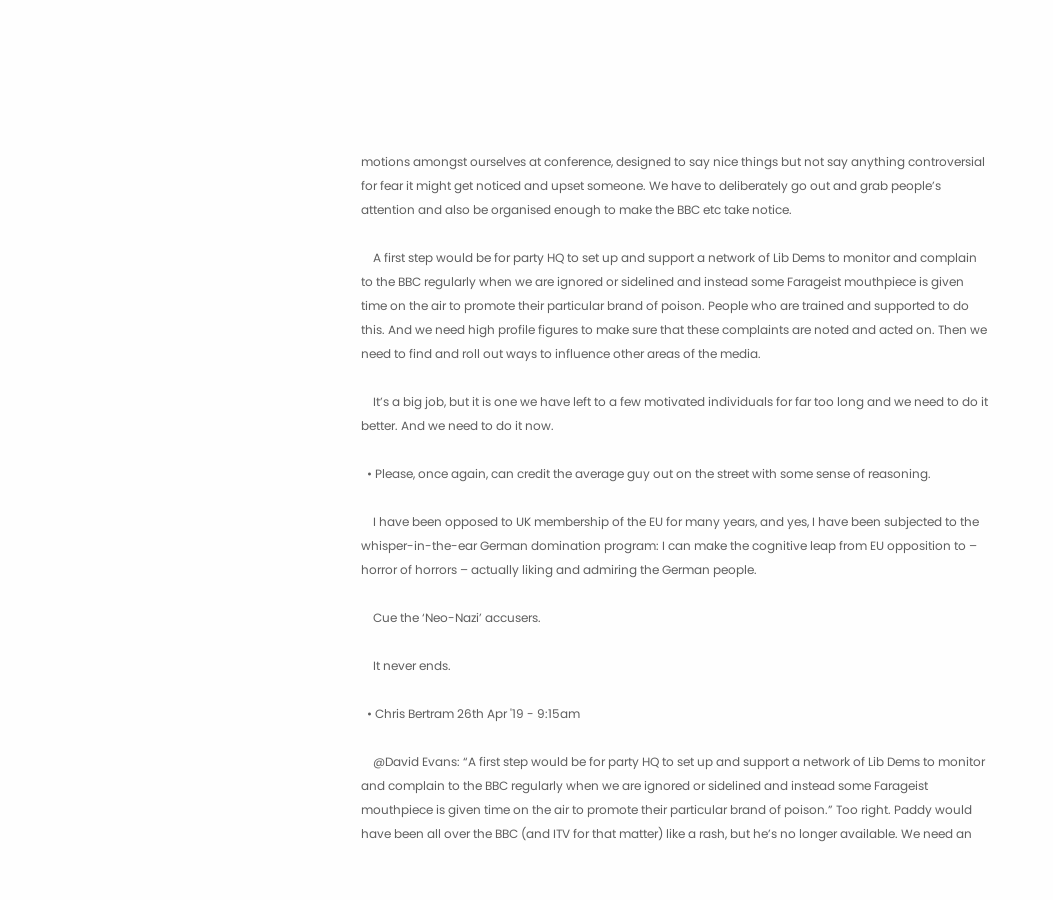motions amongst ourselves at conference, designed to say nice things but not say anything controversial for fear it might get noticed and upset someone. We have to deliberately go out and grab people’s attention and also be organised enough to make the BBC etc take notice.

    A first step would be for party HQ to set up and support a network of Lib Dems to monitor and complain to the BBC regularly when we are ignored or sidelined and instead some Farageist mouthpiece is given time on the air to promote their particular brand of poison. People who are trained and supported to do this. And we need high profile figures to make sure that these complaints are noted and acted on. Then we need to find and roll out ways to influence other areas of the media.

    It’s a big job, but it is one we have left to a few motivated individuals for far too long and we need to do it better. And we need to do it now.

  • Please, once again, can credit the average guy out on the street with some sense of reasoning.

    I have been opposed to UK membership of the EU for many years, and yes, I have been subjected to the whisper-in-the-ear German domination program: I can make the cognitive leap from EU opposition to – horror of horrors – actually liking and admiring the German people.

    Cue the ‘Neo-Nazi’ accusers.

    It never ends.

  • Chris Bertram 26th Apr '19 - 9:15am

    @David Evans: “A first step would be for party HQ to set up and support a network of Lib Dems to monitor and complain to the BBC regularly when we are ignored or sidelined and instead some Farageist mouthpiece is given time on the air to promote their particular brand of poison.” Too right. Paddy would have been all over the BBC (and ITV for that matter) like a rash, but he’s no longer available. We need an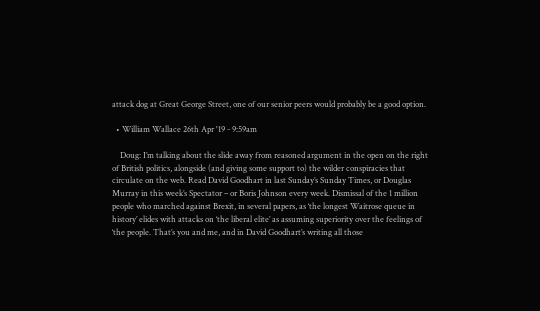attack dog at Great George Street, one of our senior peers would probably be a good option.

  • William Wallace 26th Apr '19 - 9:59am

    Doug: I’m talking about the slide away from reasoned argument in the open on the right of British politics, alongside (and giving some support to) the wilder conspiracies that circulate on the web. Read David Goodhart in last Sunday’s Sunday Times, or Douglas Murray in this week’s Spectator – or Boris Johnson every week. Dismissal of the 1 million people who marched against Brexit, in several papers, as ‘the longest Waitrose queue in history’ elides with attacks on ‘the liberal elite’ as assuming superiority over the feelings of ‘the people. That’s you and me, and in David Goodhart’s writing all those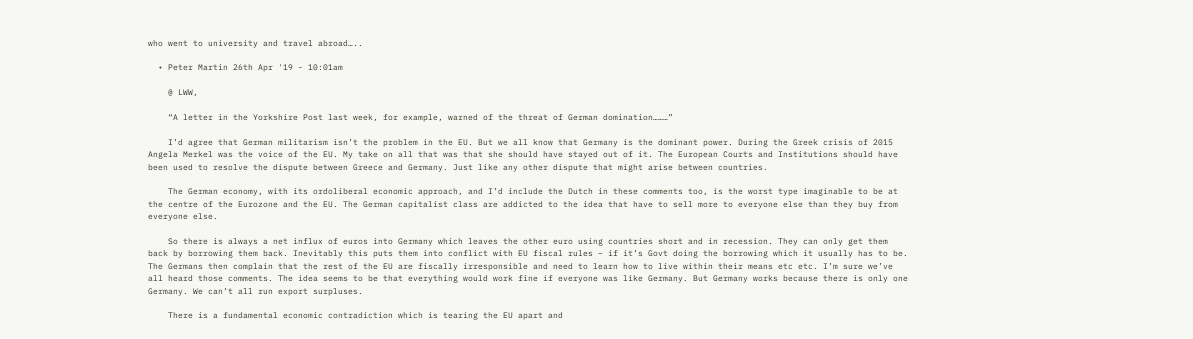who went to university and travel abroad…..

  • Peter Martin 26th Apr '19 - 10:01am

    @ LWW,

    “A letter in the Yorkshire Post last week, for example, warned of the threat of German domination………”

    I’d agree that German militarism isn’t the problem in the EU. But we all know that Germany is the dominant power. During the Greek crisis of 2015 Angela Merkel was the voice of the EU. My take on all that was that she should have stayed out of it. The European Courts and Institutions should have been used to resolve the dispute between Greece and Germany. Just like any other dispute that might arise between countries.

    The German economy, with its ordoliberal economic approach, and I’d include the Dutch in these comments too, is the worst type imaginable to be at the centre of the Eurozone and the EU. The German capitalist class are addicted to the idea that have to sell more to everyone else than they buy from everyone else.

    So there is always a net influx of euros into Germany which leaves the other euro using countries short and in recession. They can only get them back by borrowing them back. Inevitably this puts them into conflict with EU fiscal rules – if it’s Govt doing the borrowing which it usually has to be. The Germans then complain that the rest of the EU are fiscally irresponsible and need to learn how to live within their means etc etc. I’m sure we’ve all heard those comments. The idea seems to be that everything would work fine if everyone was like Germany. But Germany works because there is only one Germany. We can’t all run export surpluses.

    There is a fundamental economic contradiction which is tearing the EU apart and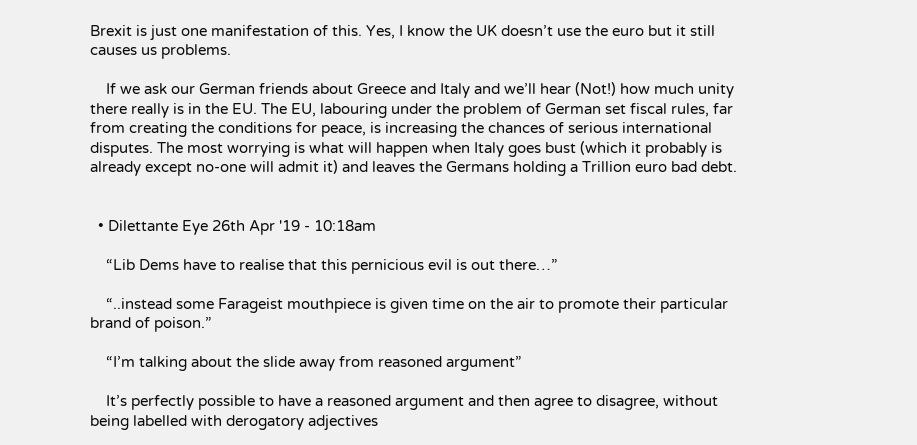Brexit is just one manifestation of this. Yes, I know the UK doesn’t use the euro but it still causes us problems.

    If we ask our German friends about Greece and Italy and we’ll hear (Not!) how much unity there really is in the EU. The EU, labouring under the problem of German set fiscal rules, far from creating the conditions for peace, is increasing the chances of serious international disputes. The most worrying is what will happen when Italy goes bust (which it probably is already except no-one will admit it) and leaves the Germans holding a Trillion euro bad debt.


  • Dilettante Eye 26th Apr '19 - 10:18am

    “Lib Dems have to realise that this pernicious evil is out there…”

    “..instead some Farageist mouthpiece is given time on the air to promote their particular brand of poison.”

    “I’m talking about the slide away from reasoned argument”

    It’s perfectly possible to have a reasoned argument and then agree to disagree, without being labelled with derogatory adjectives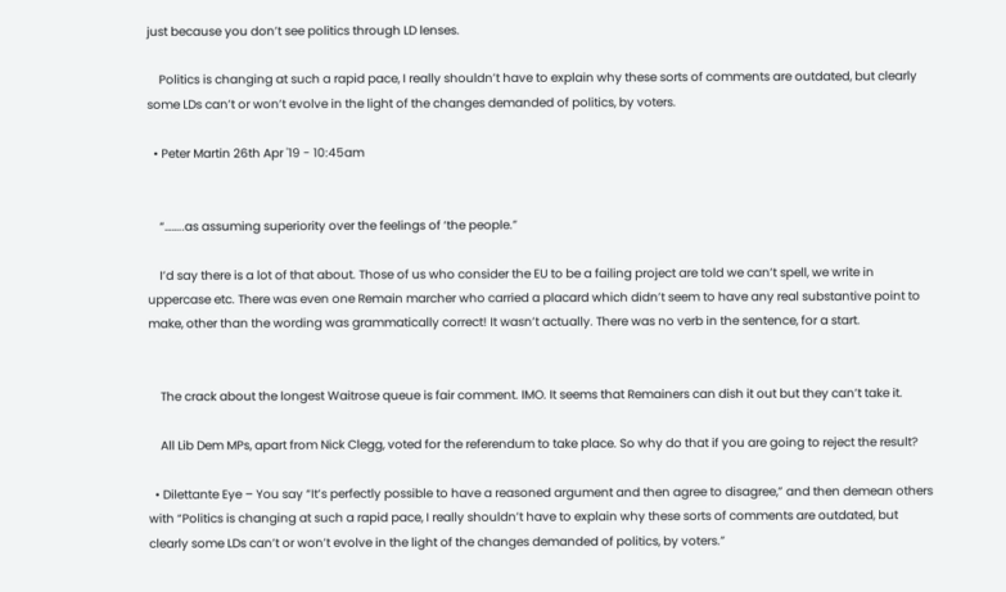just because you don’t see politics through LD lenses.

    Politics is changing at such a rapid pace, I really shouldn’t have to explain why these sorts of comments are outdated, but clearly some LDs can’t or won’t evolve in the light of the changes demanded of politics, by voters.

  • Peter Martin 26th Apr '19 - 10:45am


    “……..as assuming superiority over the feelings of ‘the people.”

    I’d say there is a lot of that about. Those of us who consider the EU to be a failing project are told we can’t spell, we write in uppercase etc. There was even one Remain marcher who carried a placard which didn’t seem to have any real substantive point to make, other than the wording was grammatically correct! It wasn’t actually. There was no verb in the sentence, for a start.


    The crack about the longest Waitrose queue is fair comment. IMO. It seems that Remainers can dish it out but they can’t take it.

    All Lib Dem MPs, apart from Nick Clegg, voted for the referendum to take place. So why do that if you are going to reject the result?

  • Dilettante Eye – You say “It’s perfectly possible to have a reasoned argument and then agree to disagree,” and then demean others with “Politics is changing at such a rapid pace, I really shouldn’t have to explain why these sorts of comments are outdated, but clearly some LDs can’t or won’t evolve in the light of the changes demanded of politics, by voters.”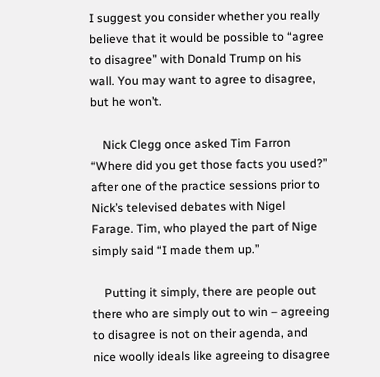I suggest you consider whether you really believe that it would be possible to “agree to disagree” with Donald Trump on his wall. You may want to agree to disagree, but he won’t.

    Nick Clegg once asked Tim Farron “Where did you get those facts you used?” after one of the practice sessions prior to Nick’s televised debates with Nigel Farage. Tim, who played the part of Nige simply said “I made them up.”

    Putting it simply, there are people out there who are simply out to win – agreeing to disagree is not on their agenda, and nice woolly ideals like agreeing to disagree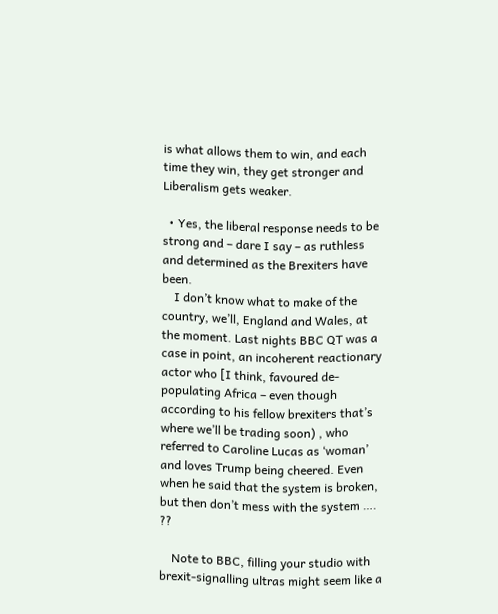is what allows them to win, and each time they win, they get stronger and Liberalism gets weaker.

  • Yes, the liberal response needs to be strong and – dare I say – as ruthless and determined as the Brexiters have been.
    I don’t know what to make of the country, we’ll, England and Wales, at the moment. Last nights BBC QT was a case in point, an incoherent reactionary actor who [I think, favoured de-populating Africa – even though according to his fellow brexiters that’s where we’ll be trading soon) , who referred to Caroline Lucas as ‘woman’ and loves Trump being cheered. Even when he said that the system is broken, but then don’t mess with the system …. ??

    Note to BBC, filling your studio with brexit-signalling ultras might seem like a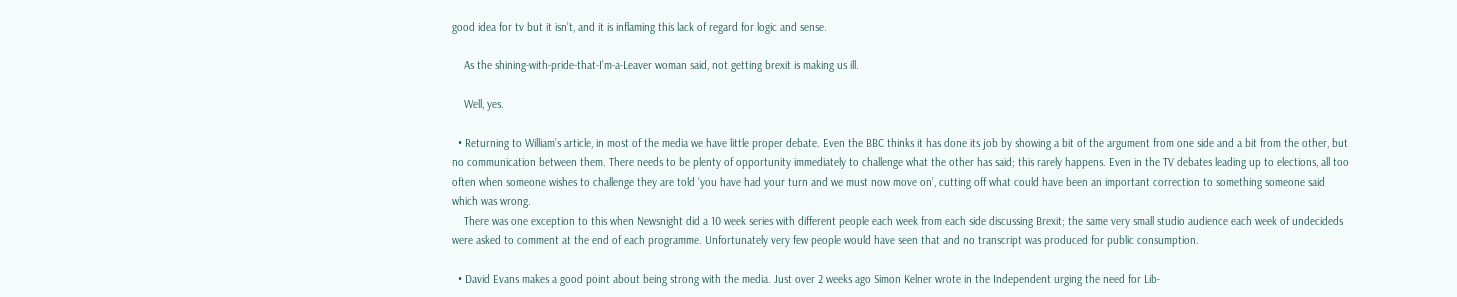good idea for tv but it isn’t, and it is inflaming this lack of regard for logic and sense.

    As the shining-with-pride-that-I’m-a-Leaver woman said, not getting brexit is making us ill.

    Well, yes.

  • Returning to William’s article, in most of the media we have little proper debate. Even the BBC thinks it has done its job by showing a bit of the argument from one side and a bit from the other, but no communication between them. There needs to be plenty of opportunity immediately to challenge what the other has said; this rarely happens. Even in the TV debates leading up to elections, all too often when someone wishes to challenge they are told ‘you have had your turn and we must now move on’, cutting off what could have been an important correction to something someone said which was wrong.
    There was one exception to this when Newsnight did a 10 week series with different people each week from each side discussing Brexit; the same very small studio audience each week of undecideds were asked to comment at the end of each programme. Unfortunately very few people would have seen that and no transcript was produced for public consumption.

  • David Evans makes a good point about being strong with the media. Just over 2 weeks ago Simon Kelner wrote in the Independent urging the need for Lib-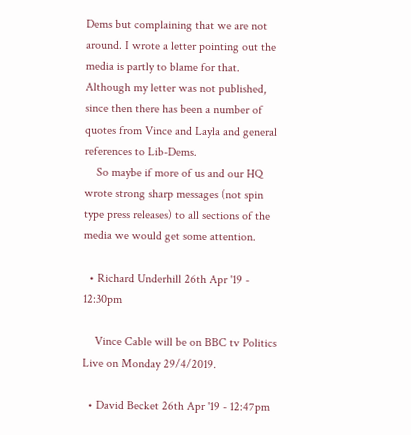Dems but complaining that we are not around. I wrote a letter pointing out the media is partly to blame for that. Although my letter was not published, since then there has been a number of quotes from Vince and Layla and general references to Lib-Dems.
    So maybe if more of us and our HQ wrote strong sharp messages (not spin type press releases) to all sections of the media we would get some attention.

  • Richard Underhill 26th Apr '19 - 12:30pm

    Vince Cable will be on BBC tv Politics Live on Monday 29/4/2019.

  • David Becket 26th Apr '19 - 12:47pm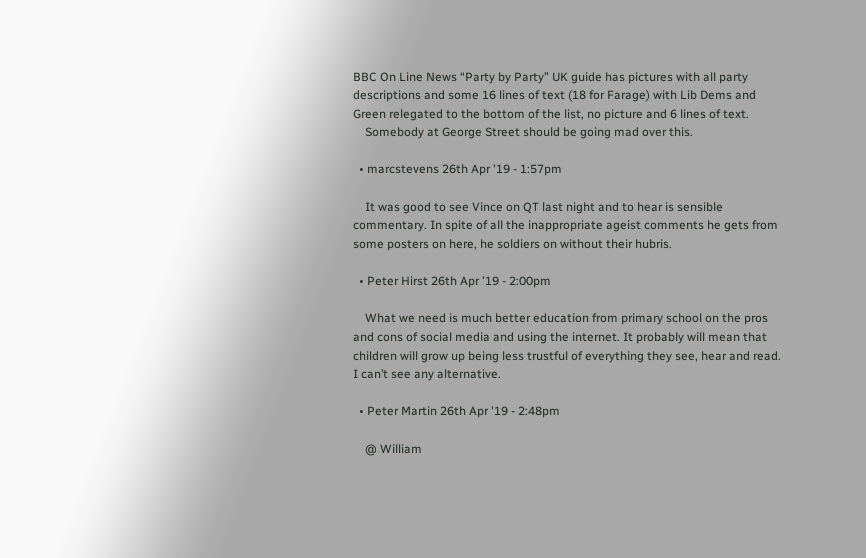BBC On Line News “Party by Party” UK guide has pictures with all party descriptions and some 16 lines of text (18 for Farage) with Lib Dems and Green relegated to the bottom of the list, no picture and 6 lines of text.
    Somebody at George Street should be going mad over this.

  • marcstevens 26th Apr '19 - 1:57pm

    It was good to see Vince on QT last night and to hear is sensible commentary. In spite of all the inappropriate ageist comments he gets from some posters on here, he soldiers on without their hubris.

  • Peter Hirst 26th Apr '19 - 2:00pm

    What we need is much better education from primary school on the pros and cons of social media and using the internet. It probably will mean that children will grow up being less trustful of everything they see, hear and read. I can’t see any alternative.

  • Peter Martin 26th Apr '19 - 2:48pm

    @ William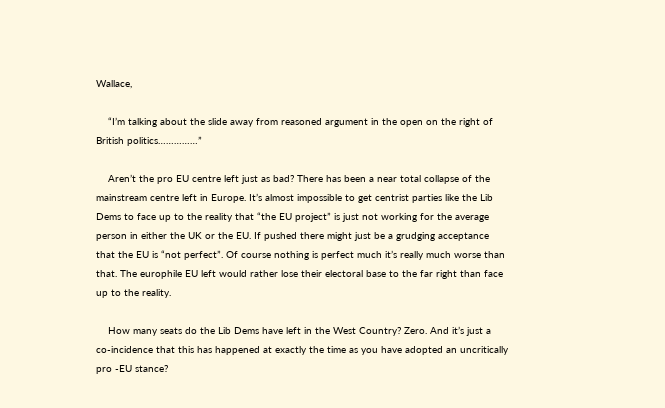Wallace,

    “I’m talking about the slide away from reasoned argument in the open on the right of British politics……………”

    Aren’t the pro EU centre left just as bad? There has been a near total collapse of the mainstream centre left in Europe. It’s almost impossible to get centrist parties like the Lib Dems to face up to the reality that “the EU project” is just not working for the average person in either the UK or the EU. If pushed there might just be a grudging acceptance that the EU is “not perfect”. Of course nothing is perfect much it’s really much worse than that. The europhile EU left would rather lose their electoral base to the far right than face up to the reality.

    How many seats do the Lib Dems have left in the West Country? Zero. And it’s just a co-incidence that this has happened at exactly the time as you have adopted an uncritically pro -EU stance?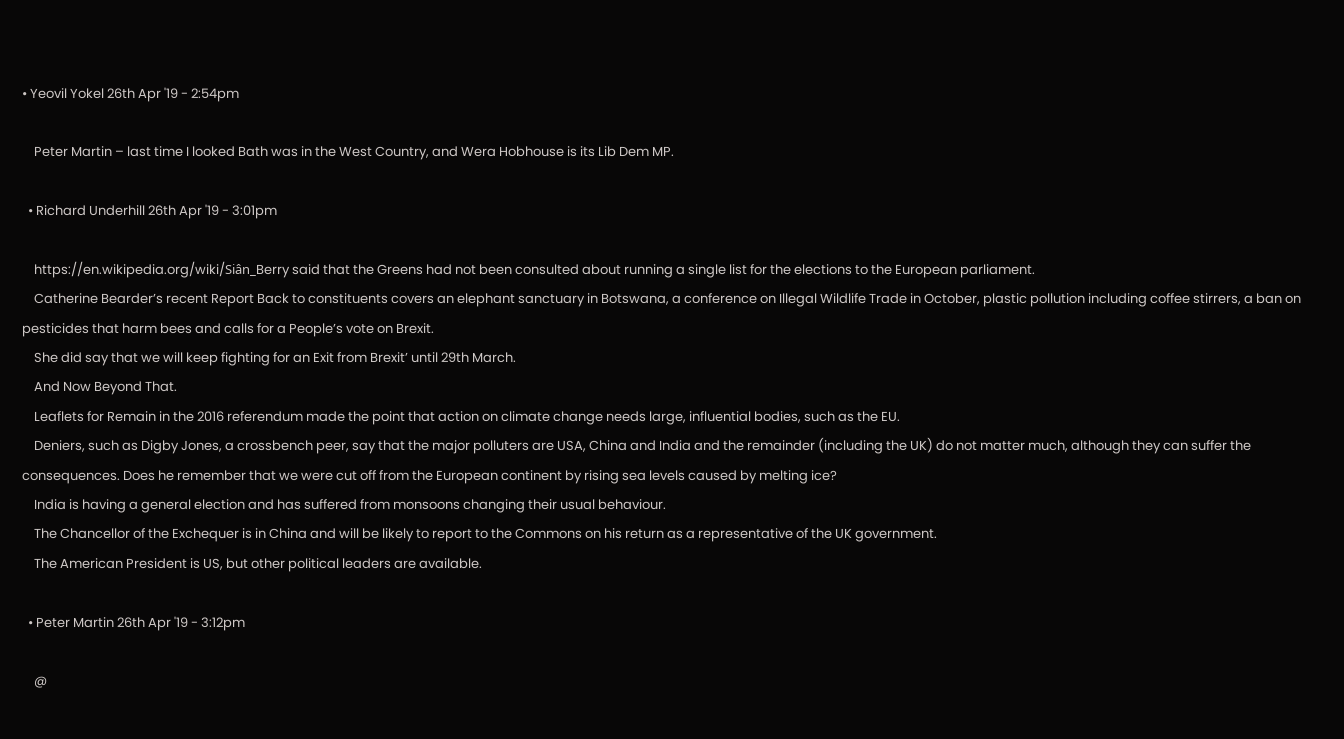• Yeovil Yokel 26th Apr '19 - 2:54pm

    Peter Martin – last time I looked Bath was in the West Country, and Wera Hobhouse is its Lib Dem MP.

  • Richard Underhill 26th Apr '19 - 3:01pm

    https://en.wikipedia.org/wiki/Siân_Berry said that the Greens had not been consulted about running a single list for the elections to the European parliament.
    Catherine Bearder’s recent Report Back to constituents covers an elephant sanctuary in Botswana, a conference on Illegal Wildlife Trade in October, plastic pollution including coffee stirrers, a ban on pesticides that harm bees and calls for a People’s vote on Brexit.
    She did say that we will keep fighting for an Exit from Brexit’ until 29th March.
    And Now Beyond That.
    Leaflets for Remain in the 2016 referendum made the point that action on climate change needs large, influential bodies, such as the EU.
    Deniers, such as Digby Jones, a crossbench peer, say that the major polluters are USA, China and India and the remainder (including the UK) do not matter much, although they can suffer the consequences. Does he remember that we were cut off from the European continent by rising sea levels caused by melting ice?
    India is having a general election and has suffered from monsoons changing their usual behaviour.
    The Chancellor of the Exchequer is in China and will be likely to report to the Commons on his return as a representative of the UK government.
    The American President is US, but other political leaders are available.

  • Peter Martin 26th Apr '19 - 3:12pm

    @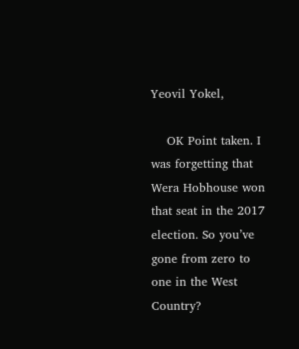Yeovil Yokel,

    OK Point taken. I was forgetting that Wera Hobhouse won that seat in the 2017 election. So you’ve gone from zero to one in the West Country?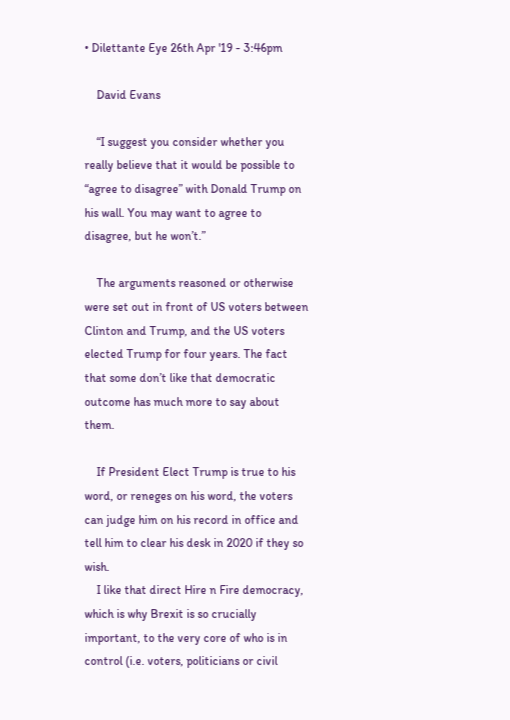• Dilettante Eye 26th Apr '19 - 3:46pm

    David Evans

    “I suggest you consider whether you really believe that it would be possible to “agree to disagree” with Donald Trump on his wall. You may want to agree to disagree, but he won’t.”

    The arguments reasoned or otherwise were set out in front of US voters between Clinton and Trump, and the US voters elected Trump for four years. The fact that some don’t like that democratic outcome has much more to say about them.

    If President Elect Trump is true to his word, or reneges on his word, the voters can judge him on his record in office and tell him to clear his desk in 2020 if they so wish.
    I like that direct Hire n Fire democracy, which is why Brexit is so crucially important, to the very core of who is in control (i.e. voters, politicians or civil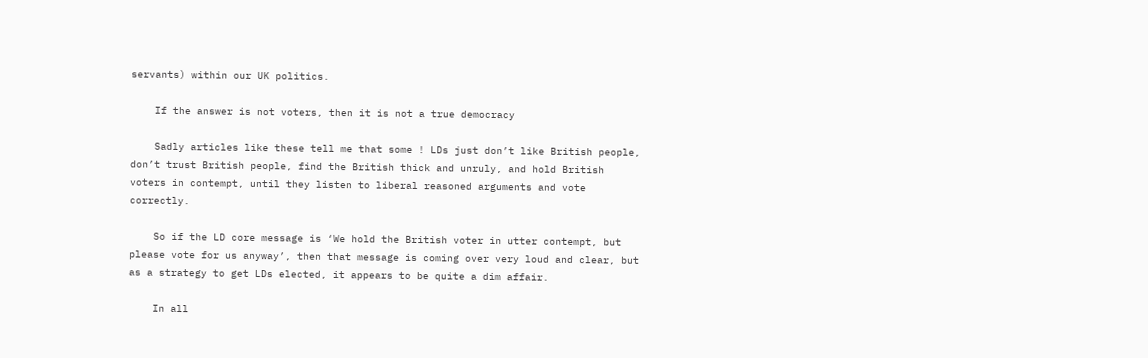servants) within our UK politics.

    If the answer is not voters, then it is not a true democracy

    Sadly articles like these tell me that some ! LDs just don’t like British people, don’t trust British people, find the British thick and unruly, and hold British voters in contempt, until they listen to liberal reasoned arguments and vote correctly.

    So if the LD core message is ‘We hold the British voter in utter contempt, but please vote for us anyway’, then that message is coming over very loud and clear, but as a strategy to get LDs elected, it appears to be quite a dim affair.

    In all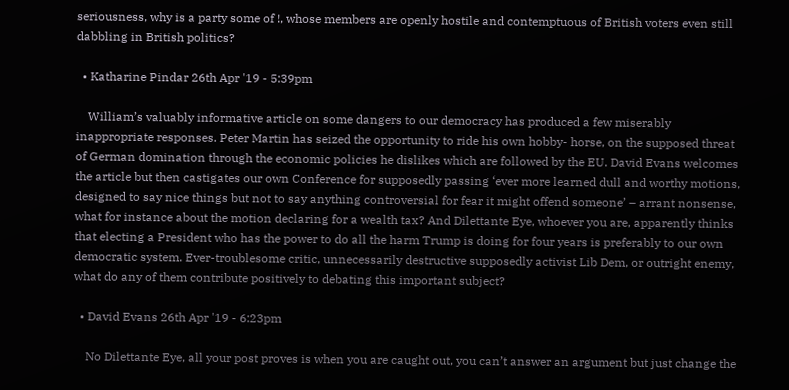seriousness, why is a party some of !, whose members are openly hostile and contemptuous of British voters even still dabbling in British politics?

  • Katharine Pindar 26th Apr '19 - 5:39pm

    William’s valuably informative article on some dangers to our democracy has produced a few miserably inappropriate responses. Peter Martin has seized the opportunity to ride his own hobby- horse, on the supposed threat of German domination through the economic policies he dislikes which are followed by the EU. David Evans welcomes the article but then castigates our own Conference for supposedly passing ‘ever more learned dull and worthy motions, designed to say nice things but not to say anything controversial for fear it might offend someone’ – arrant nonsense, what for instance about the motion declaring for a wealth tax? And Dilettante Eye, whoever you are, apparently thinks that electing a President who has the power to do all the harm Trump is doing for four years is preferably to our own democratic system. Ever-troublesome critic, unnecessarily destructive supposedly activist Lib Dem, or outright enemy, what do any of them contribute positively to debating this important subject?

  • David Evans 26th Apr '19 - 6:23pm

    No Dilettante Eye, all your post proves is when you are caught out, you can’t answer an argument but just change the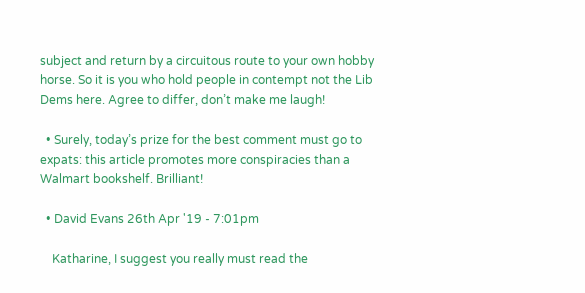subject and return by a circuitous route to your own hobby horse. So it is you who hold people in contempt not the Lib Dems here. Agree to differ, don’t make me laugh!

  • Surely, today’s prize for the best comment must go to expats: this article promotes more conspiracies than a Walmart bookshelf. Brilliant!

  • David Evans 26th Apr '19 - 7:01pm

    Katharine, I suggest you really must read the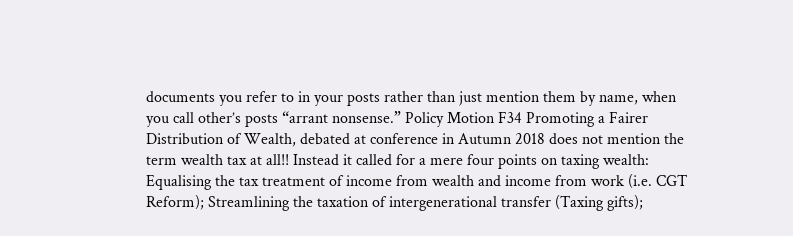documents you refer to in your posts rather than just mention them by name, when you call other’s posts “arrant nonsense.” Policy Motion F34 Promoting a Fairer Distribution of Wealth, debated at conference in Autumn 2018 does not mention the term wealth tax at all!! Instead it called for a mere four points on taxing wealth: Equalising the tax treatment of income from wealth and income from work (i.e. CGT Reform); Streamlining the taxation of intergenerational transfer (Taxing gifts);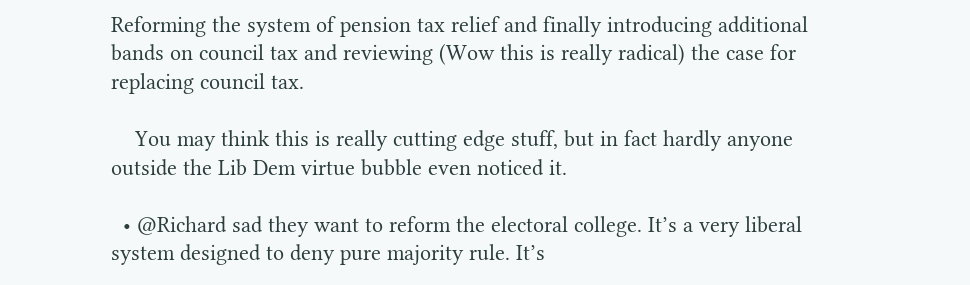Reforming the system of pension tax relief and finally introducing additional bands on council tax and reviewing (Wow this is really radical) the case for replacing council tax.

    You may think this is really cutting edge stuff, but in fact hardly anyone outside the Lib Dem virtue bubble even noticed it.

  • @Richard sad they want to reform the electoral college. It’s a very liberal system designed to deny pure majority rule. It’s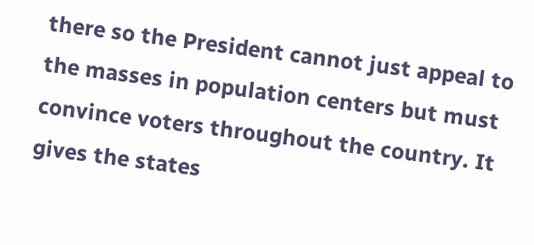there so the President cannot just appeal to the masses in population centers but must convince voters throughout the country. It gives the states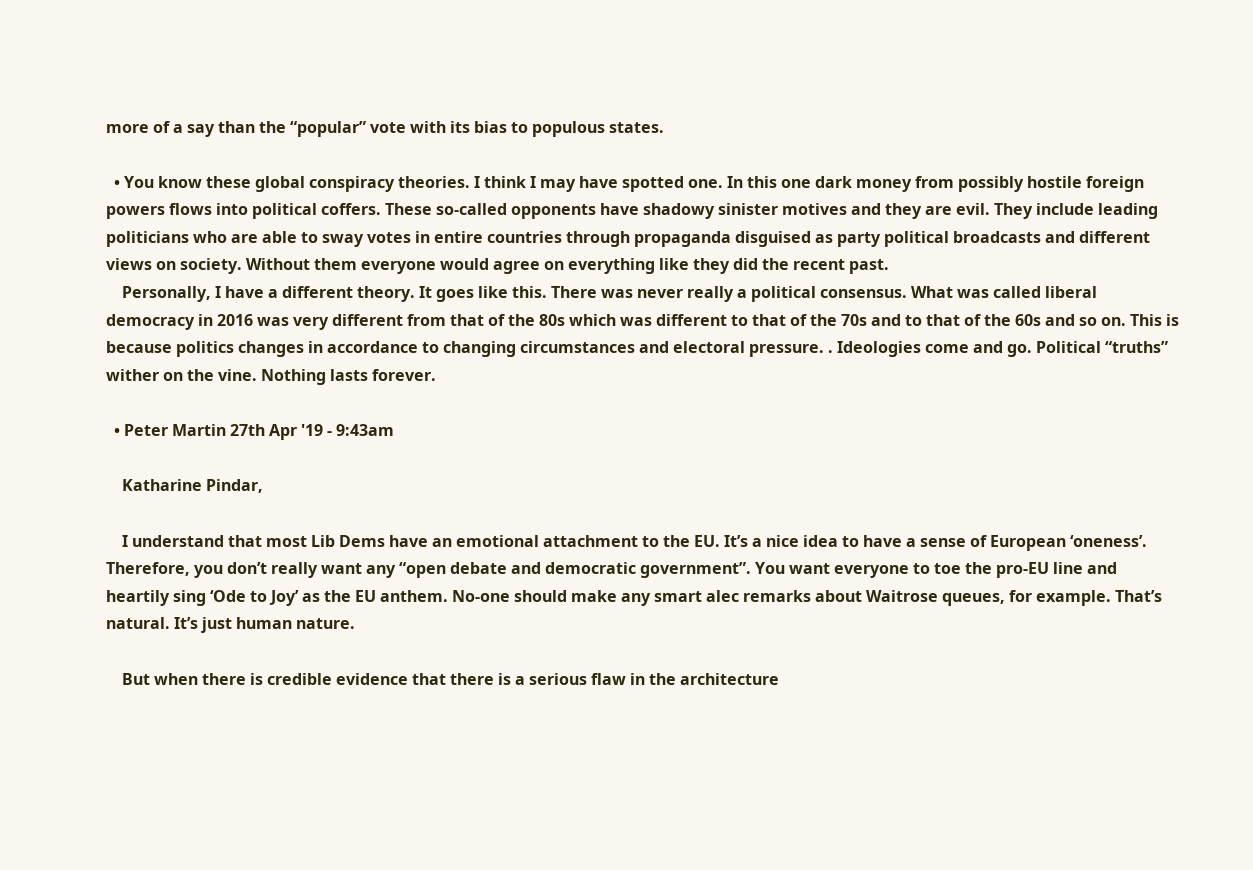more of a say than the “popular” vote with its bias to populous states.

  • You know these global conspiracy theories. I think I may have spotted one. In this one dark money from possibly hostile foreign powers flows into political coffers. These so-called opponents have shadowy sinister motives and they are evil. They include leading politicians who are able to sway votes in entire countries through propaganda disguised as party political broadcasts and different views on society. Without them everyone would agree on everything like they did the recent past.
    Personally, I have a different theory. It goes like this. There was never really a political consensus. What was called liberal democracy in 2016 was very different from that of the 80s which was different to that of the 70s and to that of the 60s and so on. This is because politics changes in accordance to changing circumstances and electoral pressure. . Ideologies come and go. Political “truths” wither on the vine. Nothing lasts forever.

  • Peter Martin 27th Apr '19 - 9:43am

    Katharine Pindar,

    I understand that most Lib Dems have an emotional attachment to the EU. It’s a nice idea to have a sense of European ‘oneness’. Therefore, you don’t really want any “open debate and democratic government”. You want everyone to toe the pro-EU line and heartily sing ‘Ode to Joy’ as the EU anthem. No-one should make any smart alec remarks about Waitrose queues, for example. That’s natural. It’s just human nature.

    But when there is credible evidence that there is a serious flaw in the architecture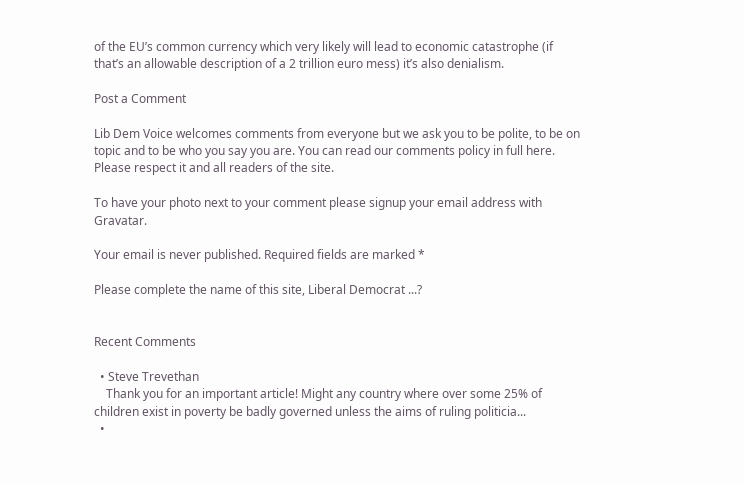of the EU’s common currency which very likely will lead to economic catastrophe (if that’s an allowable description of a 2 trillion euro mess) it’s also denialism.

Post a Comment

Lib Dem Voice welcomes comments from everyone but we ask you to be polite, to be on topic and to be who you say you are. You can read our comments policy in full here. Please respect it and all readers of the site.

To have your photo next to your comment please signup your email address with Gravatar.

Your email is never published. Required fields are marked *

Please complete the name of this site, Liberal Democrat ...?


Recent Comments

  • Steve Trevethan
    Thank you for an important article! Might any country where over some 25% of children exist in poverty be badly governed unless the aims of ruling politicia...
  •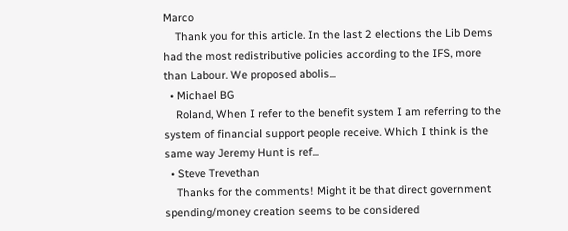Marco
    Thank you for this article. In the last 2 elections the Lib Dems had the most redistributive policies according to the IFS, more than Labour. We proposed abolis...
  • Michael BG
    Roland, When I refer to the benefit system I am referring to the system of financial support people receive. Which I think is the same way Jeremy Hunt is ref...
  • Steve Trevethan
    Thanks for the comments! Might it be that direct government spending/money creation seems to be considered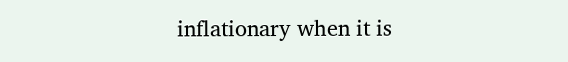inflationary when it is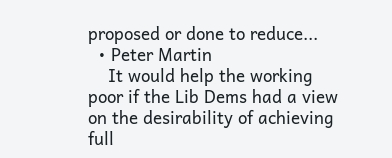proposed or done to reduce...
  • Peter Martin
    It would help the working poor if the Lib Dems had a view on the desirability of achieving full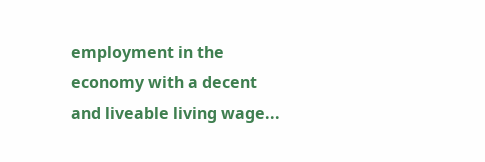employment in the economy with a decent and liveable living wage...